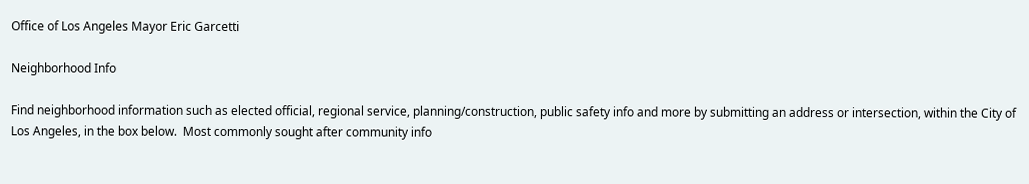Office of Los Angeles Mayor Eric Garcetti

Neighborhood Info

Find neighborhood information such as elected official, regional service, planning/construction, public safety info and more by submitting an address or intersection, within the City of Los Angeles, in the box below.  Most commonly sought after community info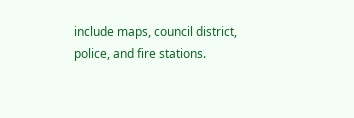include maps, council district, police, and fire stations.